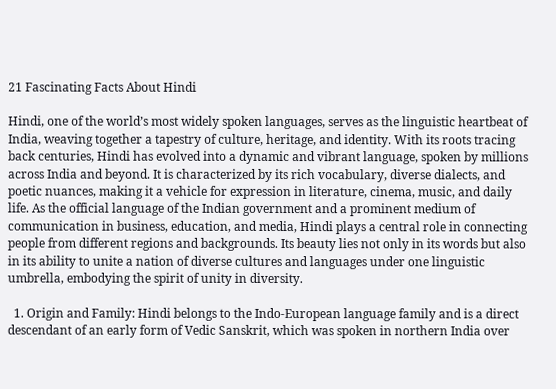21 Fascinating Facts About Hindi

Hindi, one of the world’s most widely spoken languages, serves as the linguistic heartbeat of India, weaving together a tapestry of culture, heritage, and identity. With its roots tracing back centuries, Hindi has evolved into a dynamic and vibrant language, spoken by millions across India and beyond. It is characterized by its rich vocabulary, diverse dialects, and poetic nuances, making it a vehicle for expression in literature, cinema, music, and daily life. As the official language of the Indian government and a prominent medium of communication in business, education, and media, Hindi plays a central role in connecting people from different regions and backgrounds. Its beauty lies not only in its words but also in its ability to unite a nation of diverse cultures and languages under one linguistic umbrella, embodying the spirit of unity in diversity.

  1. Origin and Family: Hindi belongs to the Indo-European language family and is a direct descendant of an early form of Vedic Sanskrit, which was spoken in northern India over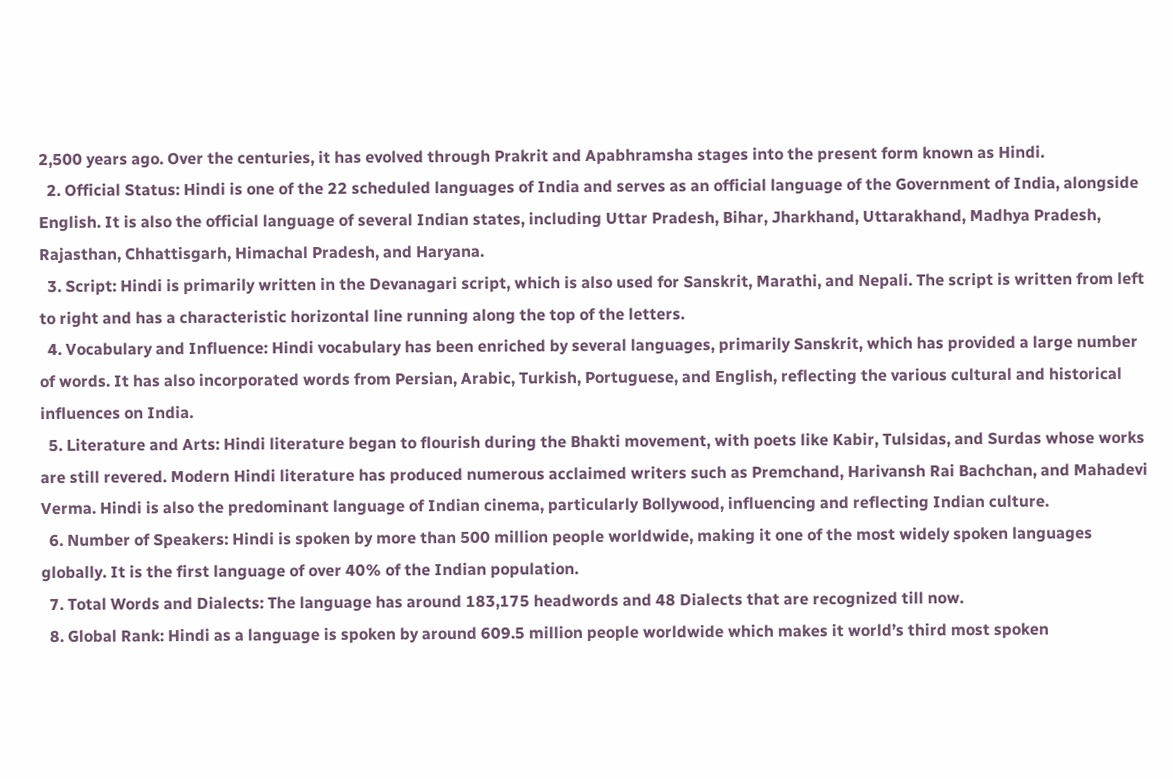2,500 years ago. Over the centuries, it has evolved through Prakrit and Apabhramsha stages into the present form known as Hindi.
  2. Official Status: Hindi is one of the 22 scheduled languages of India and serves as an official language of the Government of India, alongside English. It is also the official language of several Indian states, including Uttar Pradesh, Bihar, Jharkhand, Uttarakhand, Madhya Pradesh, Rajasthan, Chhattisgarh, Himachal Pradesh, and Haryana.
  3. Script: Hindi is primarily written in the Devanagari script, which is also used for Sanskrit, Marathi, and Nepali. The script is written from left to right and has a characteristic horizontal line running along the top of the letters.
  4. Vocabulary and Influence: Hindi vocabulary has been enriched by several languages, primarily Sanskrit, which has provided a large number of words. It has also incorporated words from Persian, Arabic, Turkish, Portuguese, and English, reflecting the various cultural and historical influences on India.
  5. Literature and Arts: Hindi literature began to flourish during the Bhakti movement, with poets like Kabir, Tulsidas, and Surdas whose works are still revered. Modern Hindi literature has produced numerous acclaimed writers such as Premchand, Harivansh Rai Bachchan, and Mahadevi Verma. Hindi is also the predominant language of Indian cinema, particularly Bollywood, influencing and reflecting Indian culture.
  6. Number of Speakers: Hindi is spoken by more than 500 million people worldwide, making it one of the most widely spoken languages globally. It is the first language of over 40% of the Indian population.
  7. Total Words and Dialects: The language has around 183,175 headwords and 48 Dialects that are recognized till now.
  8. Global Rank: Hindi as a language is spoken by around 609.5 million people worldwide which makes it world’s third most spoken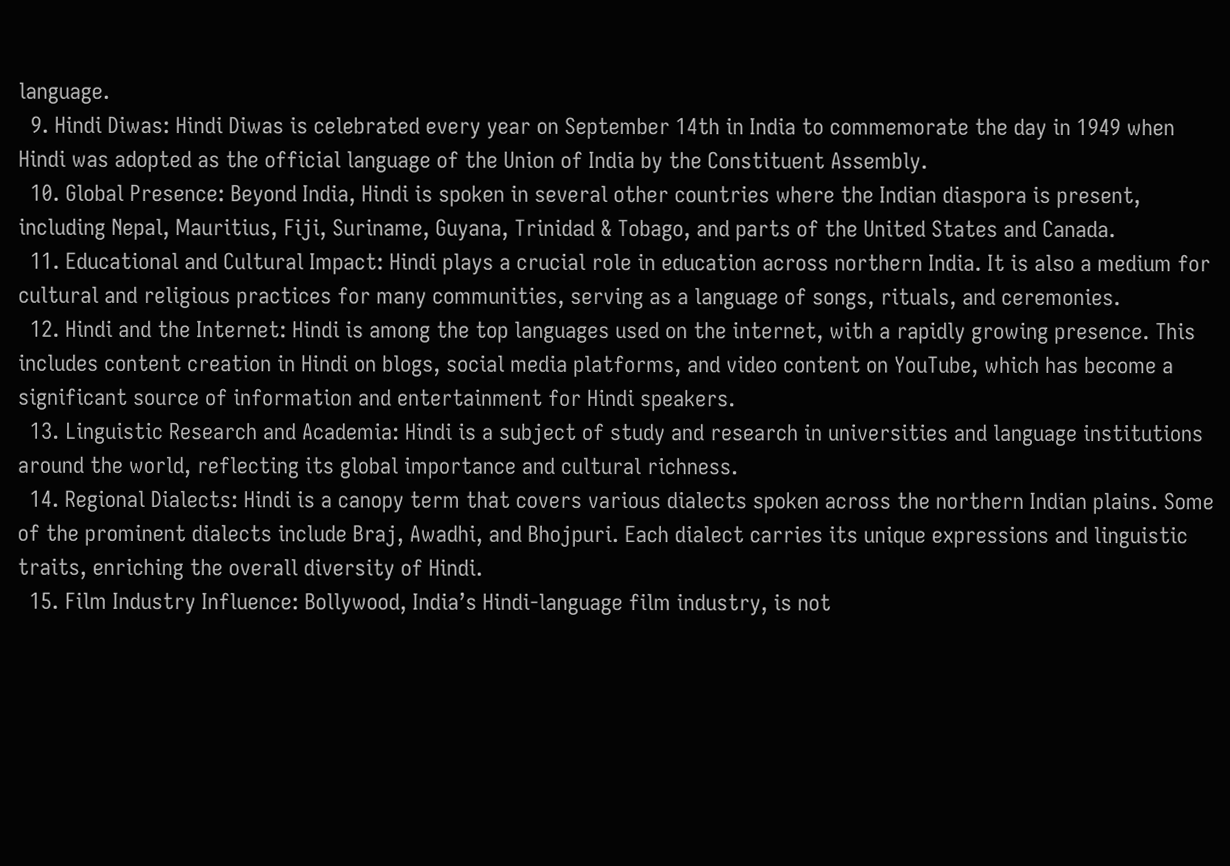language.
  9. Hindi Diwas: Hindi Diwas is celebrated every year on September 14th in India to commemorate the day in 1949 when Hindi was adopted as the official language of the Union of India by the Constituent Assembly.
  10. Global Presence: Beyond India, Hindi is spoken in several other countries where the Indian diaspora is present, including Nepal, Mauritius, Fiji, Suriname, Guyana, Trinidad & Tobago, and parts of the United States and Canada.
  11. Educational and Cultural Impact: Hindi plays a crucial role in education across northern India. It is also a medium for cultural and religious practices for many communities, serving as a language of songs, rituals, and ceremonies.
  12. Hindi and the Internet: Hindi is among the top languages used on the internet, with a rapidly growing presence. This includes content creation in Hindi on blogs, social media platforms, and video content on YouTube, which has become a significant source of information and entertainment for Hindi speakers.
  13. Linguistic Research and Academia: Hindi is a subject of study and research in universities and language institutions around the world, reflecting its global importance and cultural richness.
  14. Regional Dialects: Hindi is a canopy term that covers various dialects spoken across the northern Indian plains. Some of the prominent dialects include Braj, Awadhi, and Bhojpuri. Each dialect carries its unique expressions and linguistic traits, enriching the overall diversity of Hindi.
  15. Film Industry Influence: Bollywood, India’s Hindi-language film industry, is not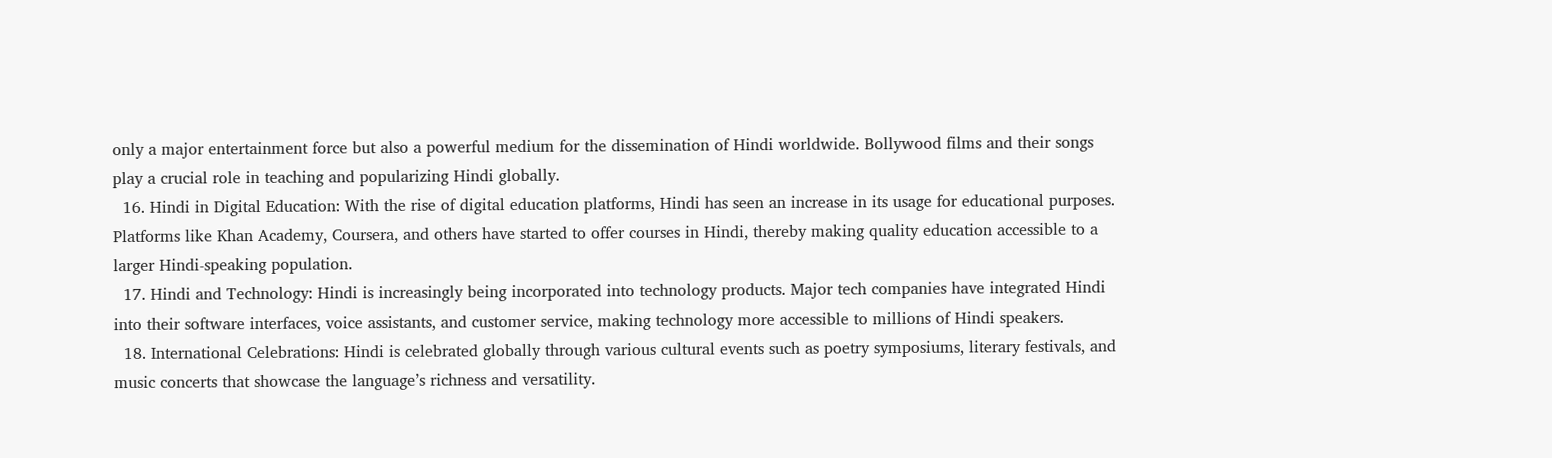only a major entertainment force but also a powerful medium for the dissemination of Hindi worldwide. Bollywood films and their songs play a crucial role in teaching and popularizing Hindi globally.
  16. Hindi in Digital Education: With the rise of digital education platforms, Hindi has seen an increase in its usage for educational purposes. Platforms like Khan Academy, Coursera, and others have started to offer courses in Hindi, thereby making quality education accessible to a larger Hindi-speaking population.
  17. Hindi and Technology: Hindi is increasingly being incorporated into technology products. Major tech companies have integrated Hindi into their software interfaces, voice assistants, and customer service, making technology more accessible to millions of Hindi speakers.
  18. International Celebrations: Hindi is celebrated globally through various cultural events such as poetry symposiums, literary festivals, and music concerts that showcase the language’s richness and versatility.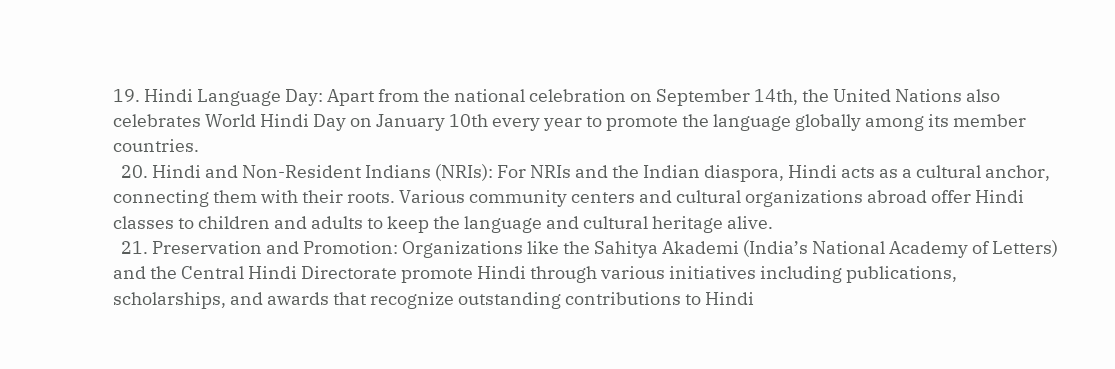19. Hindi Language Day: Apart from the national celebration on September 14th, the United Nations also celebrates World Hindi Day on January 10th every year to promote the language globally among its member countries.
  20. Hindi and Non-Resident Indians (NRIs): For NRIs and the Indian diaspora, Hindi acts as a cultural anchor, connecting them with their roots. Various community centers and cultural organizations abroad offer Hindi classes to children and adults to keep the language and cultural heritage alive.
  21. Preservation and Promotion: Organizations like the Sahitya Akademi (India’s National Academy of Letters) and the Central Hindi Directorate promote Hindi through various initiatives including publications, scholarships, and awards that recognize outstanding contributions to Hindi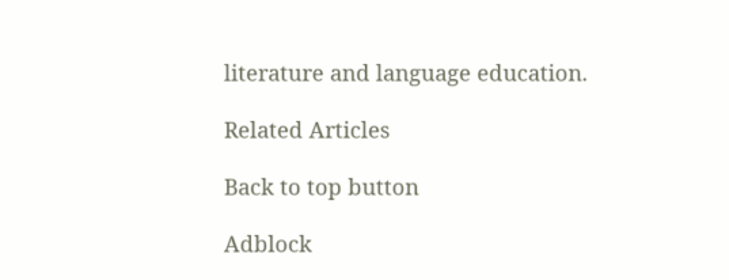literature and language education.

Related Articles

Back to top button

Adblock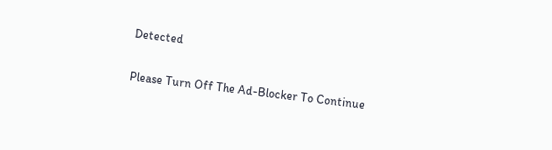Detected

Please Turn Off The Ad-Blocker To Continue